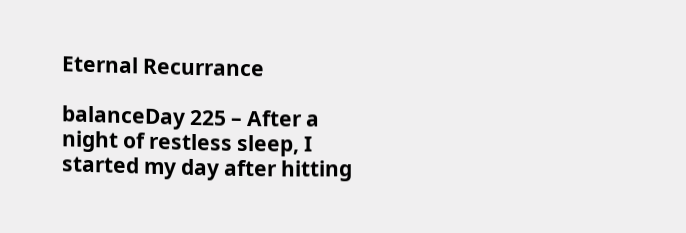Eternal Recurrance

balanceDay 225 – After a night of restless sleep, I started my day after hitting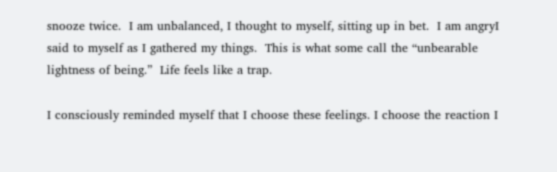snooze twice.  I am unbalanced, I thought to myself, sitting up in bet.  I am angryI said to myself as I gathered my things.  This is what some call the “unbearable lightness of being.”  Life feels like a trap.

I consciously reminded myself that I choose these feelings. I choose the reaction I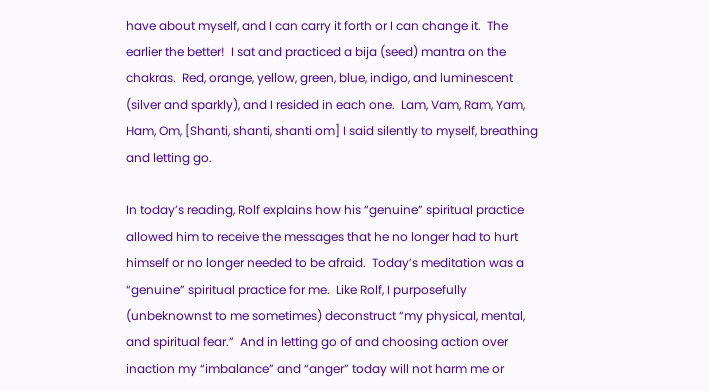have about myself, and I can carry it forth or I can change it.  The earlier the better!  I sat and practiced a bija (seed) mantra on the chakras.  Red, orange, yellow, green, blue, indigo, and luminescent (silver and sparkly), and I resided in each one.  Lam, Vam, Ram, Yam, Ham, Om, [Shanti, shanti, shanti om] I said silently to myself, breathing and letting go.

In today’s reading, Rolf explains how his “genuine” spiritual practice allowed him to receive the messages that he no longer had to hurt himself or no longer needed to be afraid.  Today’s meditation was a “genuine” spiritual practice for me.  Like Rolf, I purposefully (unbeknownst to me sometimes) deconstruct “my physical, mental, and spiritual fear.”  And in letting go of and choosing action over inaction my “imbalance” and “anger” today will not harm me or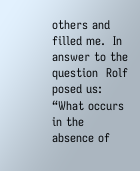others and filled me.  In answer to the question  Rolf posed us: “What occurs in the absence of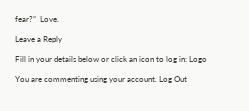fear?”  Love.

Leave a Reply

Fill in your details below or click an icon to log in: Logo

You are commenting using your account. Log Out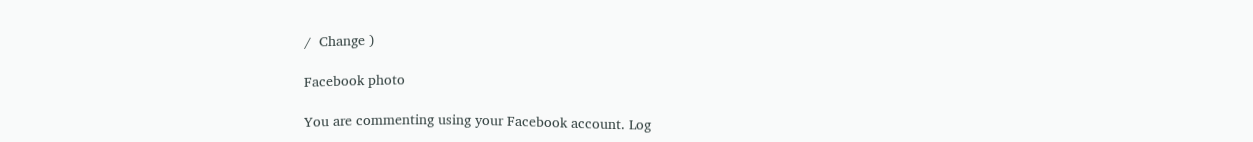/  Change )

Facebook photo

You are commenting using your Facebook account. Log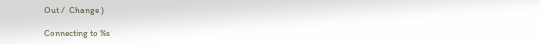Out /  Change )

Connecting to %s